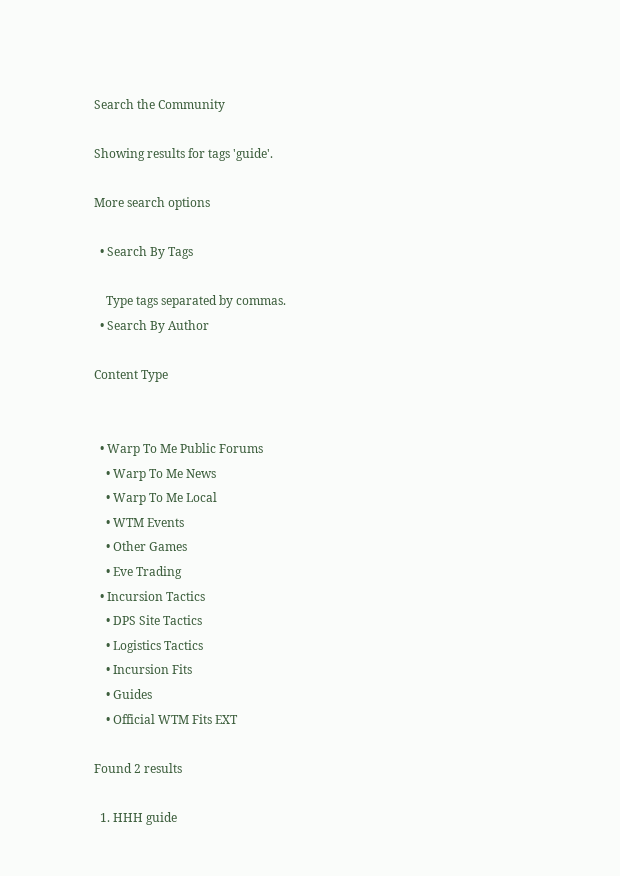Search the Community

Showing results for tags 'guide'.

More search options

  • Search By Tags

    Type tags separated by commas.
  • Search By Author

Content Type


  • Warp To Me Public Forums
    • Warp To Me News
    • Warp To Me Local
    • WTM Events
    • Other Games
    • Eve Trading
  • Incursion Tactics
    • DPS Site Tactics
    • Logistics Tactics
    • Incursion Fits
    • Guides
    • Official WTM Fits EXT

Found 2 results

  1. HHH guide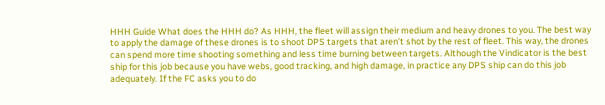HHH Guide What does the HHH do? As HHH, the fleet will assign their medium and heavy drones to you. The best way to apply the damage of these drones is to shoot DPS targets that aren’t shot by the rest of fleet. This way, the drones can spend more time shooting something and less time burning between targets. Although the Vindicator is the best ship for this job because you have webs, good tracking, and high damage, in practice any DPS ship can do this job adequately. If the FC asks you to do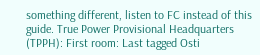something different, listen to FC instead of this guide. True Power Provisional Headquarters (TPPH): First room: Last tagged Osti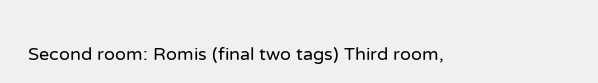Second room: Romis (final two tags) Third room,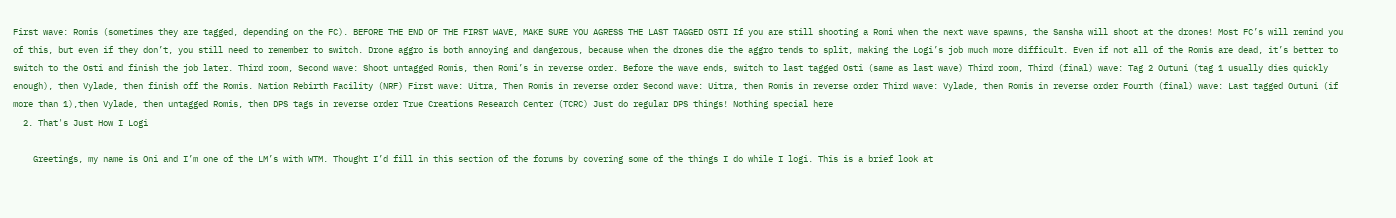First wave: Romis (sometimes they are tagged, depending on the FC). BEFORE THE END OF THE FIRST WAVE, MAKE SURE YOU AGRESS THE LAST TAGGED OSTI If you are still shooting a Romi when the next wave spawns, the Sansha will shoot at the drones! Most FC’s will remind you of this, but even if they don’t, you still need to remember to switch. Drone aggro is both annoying and dangerous, because when the drones die the aggro tends to split, making the Logi’s job much more difficult. Even if not all of the Romis are dead, it’s better to switch to the Osti and finish the job later. Third room, Second wave: Shoot untagged Romis, then Romi’s in reverse order. Before the wave ends, switch to last tagged Osti (same as last wave) Third room, Third (final) wave: Tag 2 Outuni (tag 1 usually dies quickly enough), then Vylade, then finish off the Romis. Nation Rebirth Facility (NRF) First wave: Uitra, Then Romis in reverse order Second wave: Uitra, then Romis in reverse order Third wave: Vylade, then Romis in reverse order Fourth (final) wave: Last tagged Outuni (if more than 1),then Vylade, then untagged Romis, then DPS tags in reverse order True Creations Research Center (TCRC) Just do regular DPS things! Nothing special here
  2. That's Just How I Logi

    Greetings, my name is Oni and I’m one of the LM’s with WTM. Thought I’d fill in this section of the forums by covering some of the things I do while I logi. This is a brief look at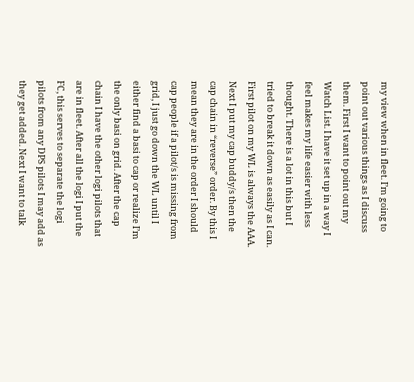my view when in fleet. I’m going to point out various things as I discuss them. First I want to point out my Watch List. I have it set up in a way I feel makes my life easier with less thought. There is a lot in this but I tried to break it down as easily as I can. First pilot on my WL is always the AAA. Next I put my cap buddy/s then the cap chain in “reverse” order. By this I mean they are in the order I should cap people if a pilot/s is missing from grid, I just go down the WL until I either find a basi to cap or realize I’m the only basi on grid. After the cap chain I have the other logi pilots that are in fleet. After all the logi I put the FC, this serves to separate the logi pilots from any DPS pilots I may add as they get added. Next I want to talk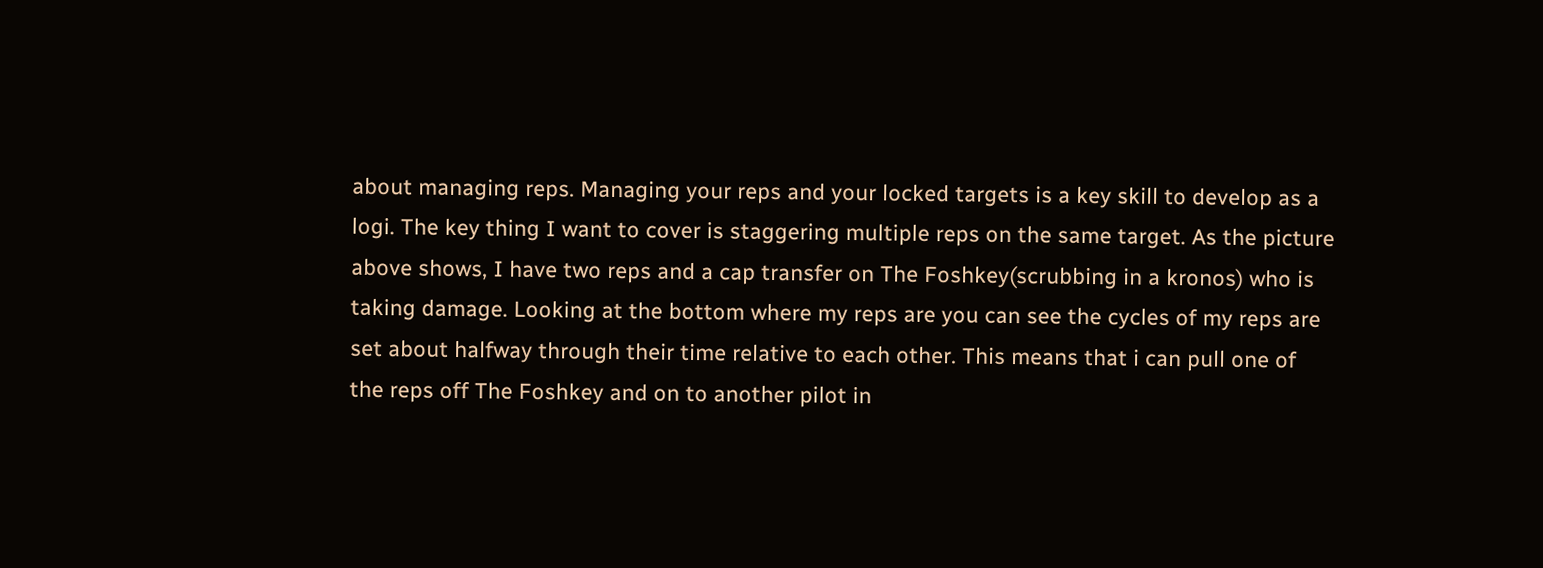about managing reps. Managing your reps and your locked targets is a key skill to develop as a logi. The key thing I want to cover is staggering multiple reps on the same target. As the picture above shows, I have two reps and a cap transfer on The Foshkey(scrubbing in a kronos) who is taking damage. Looking at the bottom where my reps are you can see the cycles of my reps are set about halfway through their time relative to each other. This means that i can pull one of the reps off The Foshkey and on to another pilot in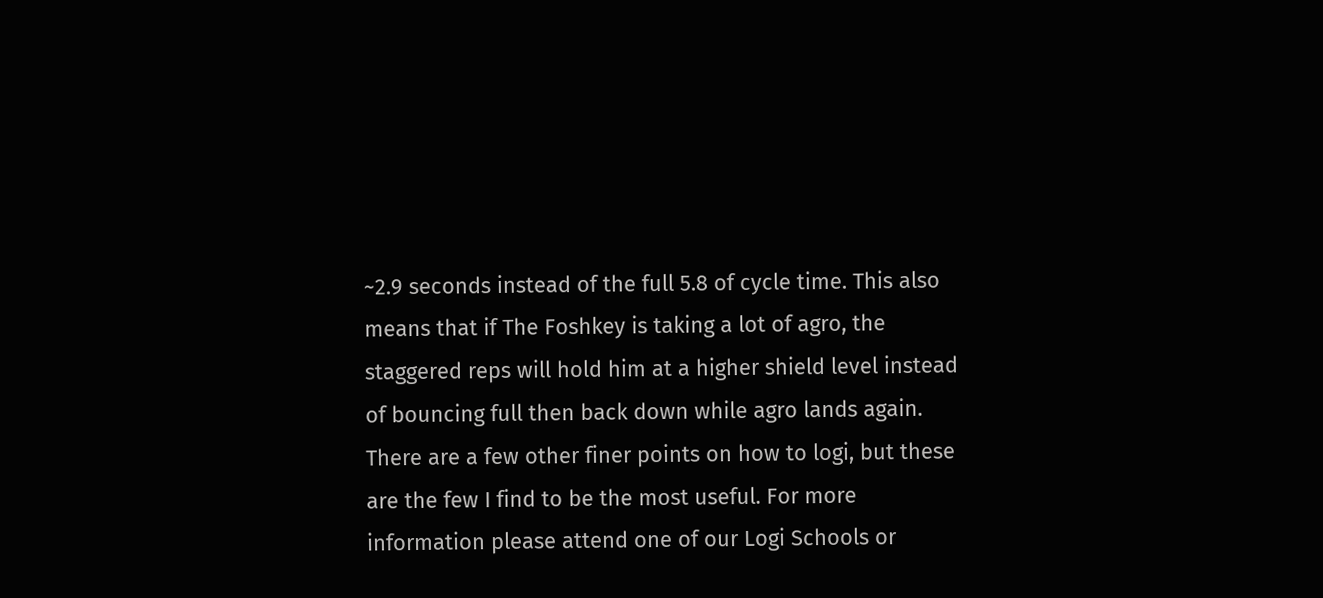~2.9 seconds instead of the full 5.8 of cycle time. This also means that if The Foshkey is taking a lot of agro, the staggered reps will hold him at a higher shield level instead of bouncing full then back down while agro lands again. There are a few other finer points on how to logi, but these are the few I find to be the most useful. For more information please attend one of our Logi Schools or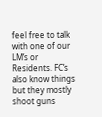feel free to talk with one of our LM’s or Residents. FC’s also know things but they mostly shoot guns